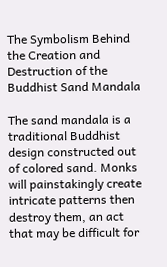The Symbolism Behind the Creation and Destruction of the Buddhist Sand Mandala

The sand mandala is a traditional Buddhist design constructed out of colored sand. Monks will painstakingly create intricate patterns then destroy them, an act that may be difficult for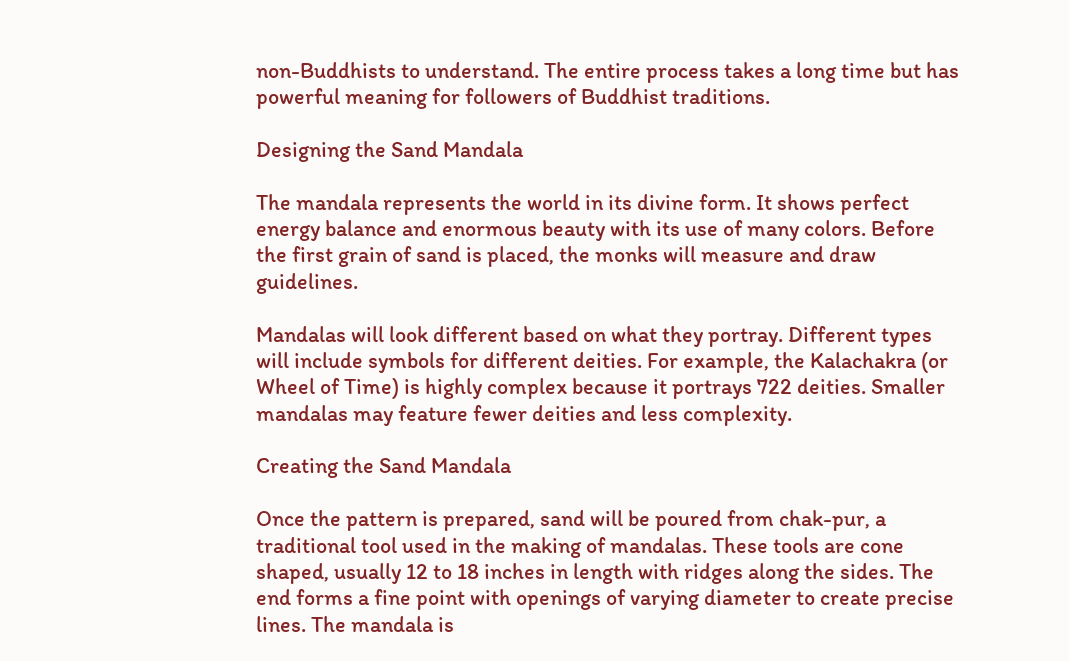non-Buddhists to understand. The entire process takes a long time but has powerful meaning for followers of Buddhist traditions.

Designing the Sand Mandala

The mandala represents the world in its divine form. It shows perfect energy balance and enormous beauty with its use of many colors. Before the first grain of sand is placed, the monks will measure and draw guidelines.

Mandalas will look different based on what they portray. Different types will include symbols for different deities. For example, the Kalachakra (or Wheel of Time) is highly complex because it portrays 722 deities. Smaller mandalas may feature fewer deities and less complexity.

Creating the Sand Mandala

Once the pattern is prepared, sand will be poured from chak-pur, a traditional tool used in the making of mandalas. These tools are cone shaped, usually 12 to 18 inches in length with ridges along the sides. The end forms a fine point with openings of varying diameter to create precise lines. The mandala is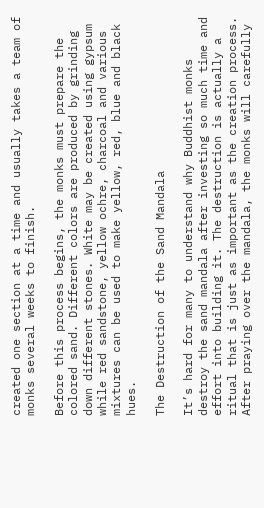created one section at a time and usually takes a team of monks several weeks to finish.

Before this process begins, the monks must prepare the colored sand. Different colors are produced by grinding down different stones. White may be created using gypsum while red sandstone, yellow ochre, charcoal and various mixtures can be used to make yellow, red, blue and black hues.

The Destruction of the Sand Mandala

It’s hard for many to understand why Buddhist monks destroy the sand mandala after investing so much time and effort into building it. The destruction is actually a ritual that is just as important as the creation process. After praying over the mandala, the monks will carefully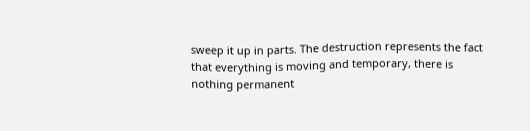sweep it up in parts. The destruction represents the fact that everything is moving and temporary, there is nothing permanent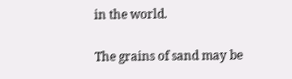in the world.

The grains of sand may be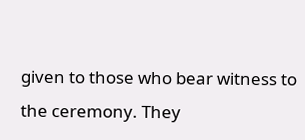given to those who bear witness to the ceremony. They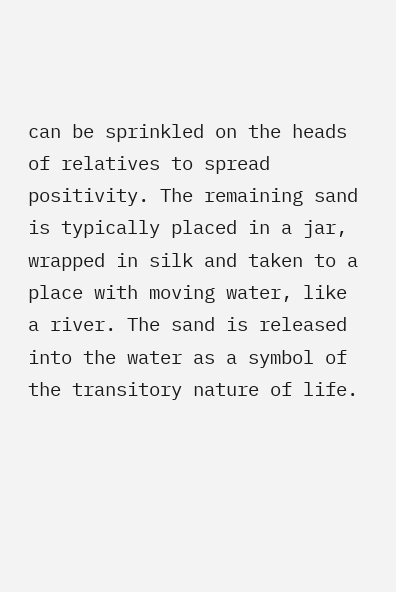can be sprinkled on the heads of relatives to spread positivity. The remaining sand is typically placed in a jar, wrapped in silk and taken to a place with moving water, like a river. The sand is released into the water as a symbol of the transitory nature of life.